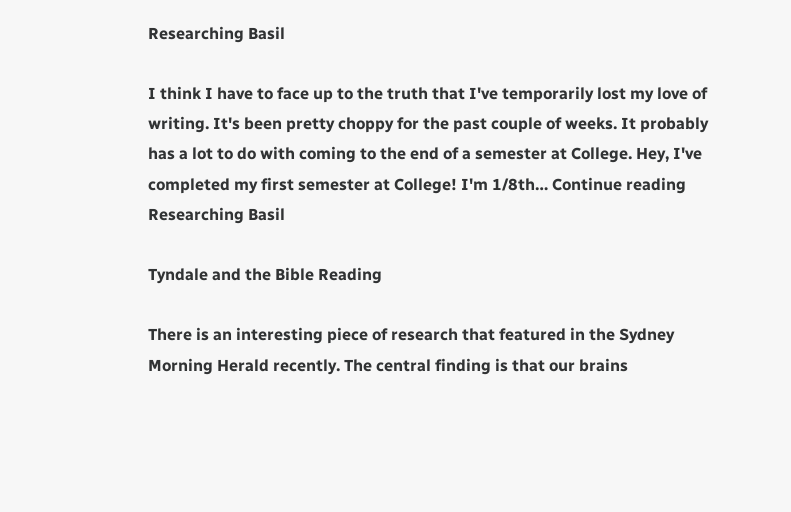Researching Basil

I think I have to face up to the truth that I've temporarily lost my love of writing. It's been pretty choppy for the past couple of weeks. It probably has a lot to do with coming to the end of a semester at College. Hey, I've completed my first semester at College! I'm 1/8th… Continue reading Researching Basil

Tyndale and the Bible Reading

There is an interesting piece of research that featured in the Sydney Morning Herald recently. The central finding is that our brains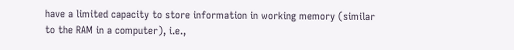have a limited capacity to store information in working memory (similar to the RAM in a computer), i.e.,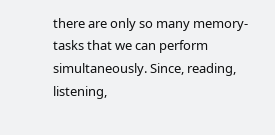there are only so many memory-tasks that we can perform simultaneously. Since, reading, listening,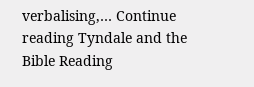verbalising,… Continue reading Tyndale and the Bible Reading